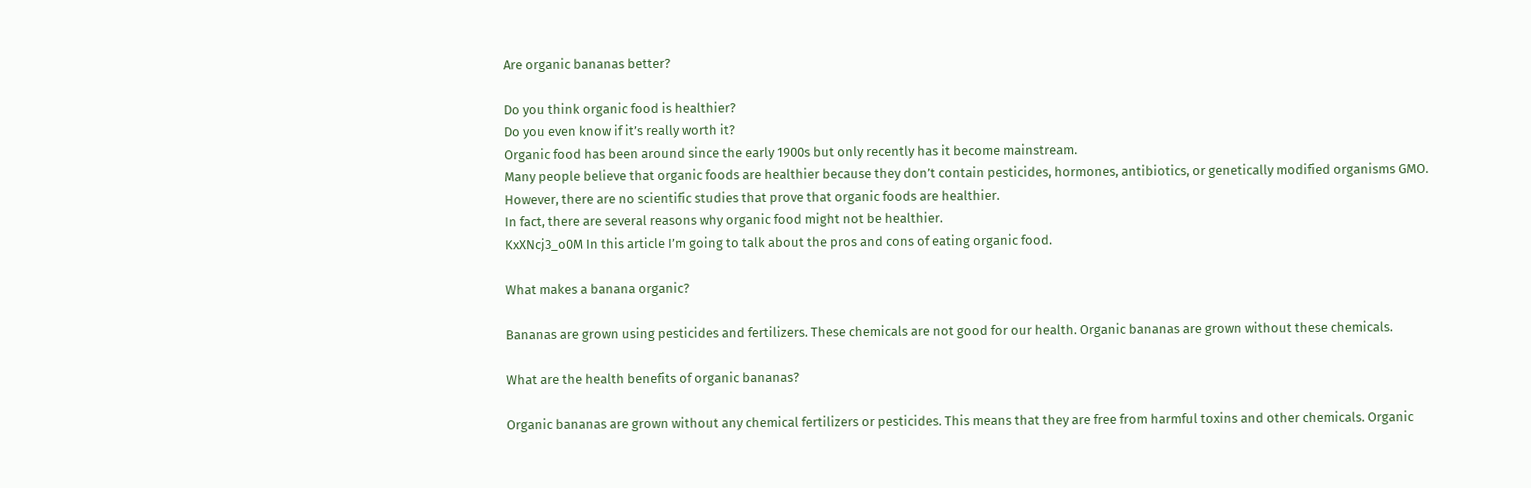Are organic bananas better?

Do you think organic food is healthier?
Do you even know if it’s really worth it?
Organic food has been around since the early 1900s but only recently has it become mainstream.
Many people believe that organic foods are healthier because they don’t contain pesticides, hormones, antibiotics, or genetically modified organisms GMO.
However, there are no scientific studies that prove that organic foods are healthier.
In fact, there are several reasons why organic food might not be healthier.
KxXNcj3_o0M In this article I’m going to talk about the pros and cons of eating organic food.

What makes a banana organic?

Bananas are grown using pesticides and fertilizers. These chemicals are not good for our health. Organic bananas are grown without these chemicals.

What are the health benefits of organic bananas?

Organic bananas are grown without any chemical fertilizers or pesticides. This means that they are free from harmful toxins and other chemicals. Organic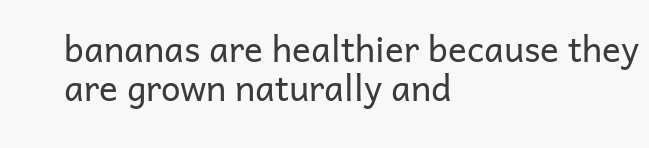bananas are healthier because they are grown naturally and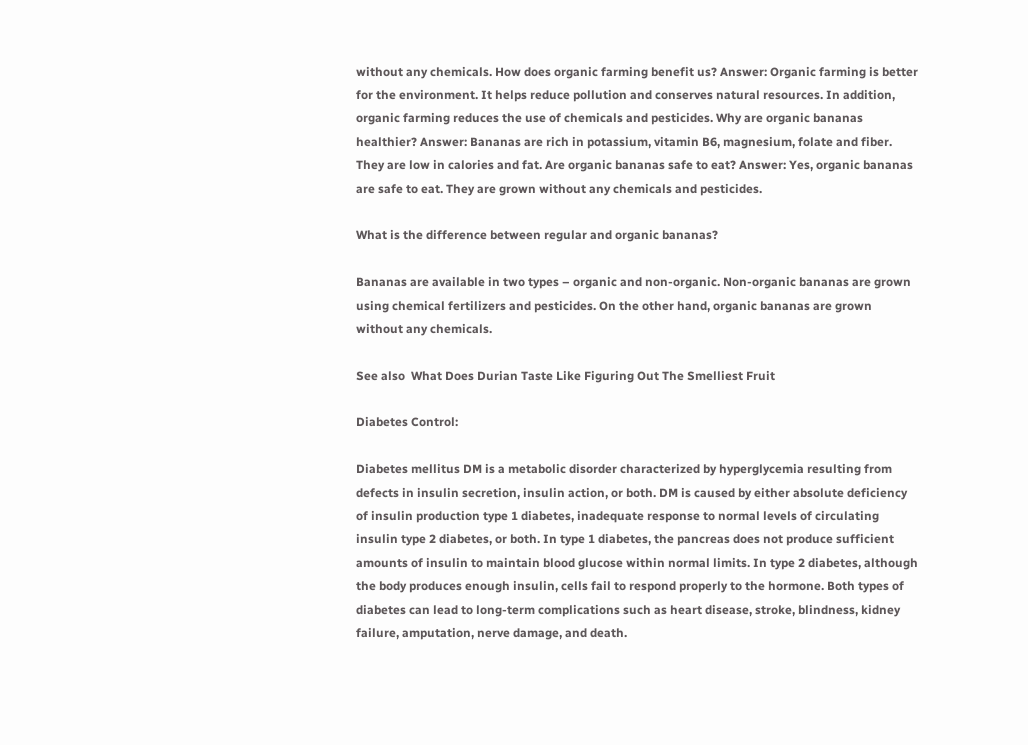without any chemicals. How does organic farming benefit us? Answer: Organic farming is better for the environment. It helps reduce pollution and conserves natural resources. In addition, organic farming reduces the use of chemicals and pesticides. Why are organic bananas healthier? Answer: Bananas are rich in potassium, vitamin B6, magnesium, folate and fiber. They are low in calories and fat. Are organic bananas safe to eat? Answer: Yes, organic bananas are safe to eat. They are grown without any chemicals and pesticides.

What is the difference between regular and organic bananas?

Bananas are available in two types – organic and non-organic. Non-organic bananas are grown using chemical fertilizers and pesticides. On the other hand, organic bananas are grown without any chemicals.

See also  What Does Durian Taste Like Figuring Out The Smelliest Fruit

Diabetes Control:

Diabetes mellitus DM is a metabolic disorder characterized by hyperglycemia resulting from defects in insulin secretion, insulin action, or both. DM is caused by either absolute deficiency of insulin production type 1 diabetes, inadequate response to normal levels of circulating insulin type 2 diabetes, or both. In type 1 diabetes, the pancreas does not produce sufficient amounts of insulin to maintain blood glucose within normal limits. In type 2 diabetes, although the body produces enough insulin, cells fail to respond properly to the hormone. Both types of diabetes can lead to long-term complications such as heart disease, stroke, blindness, kidney failure, amputation, nerve damage, and death.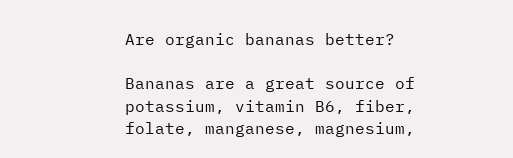Are organic bananas better?

Bananas are a great source of potassium, vitamin B6, fiber, folate, manganese, magnesium,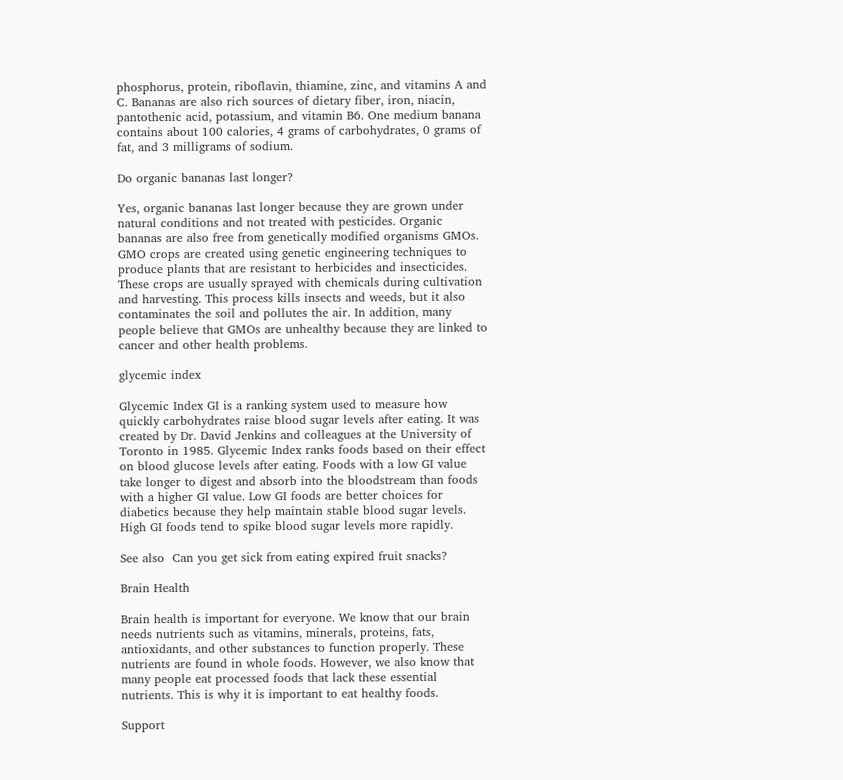phosphorus, protein, riboflavin, thiamine, zinc, and vitamins A and C. Bananas are also rich sources of dietary fiber, iron, niacin, pantothenic acid, potassium, and vitamin B6. One medium banana contains about 100 calories, 4 grams of carbohydrates, 0 grams of fat, and 3 milligrams of sodium.

Do organic bananas last longer?

Yes, organic bananas last longer because they are grown under natural conditions and not treated with pesticides. Organic bananas are also free from genetically modified organisms GMOs. GMO crops are created using genetic engineering techniques to produce plants that are resistant to herbicides and insecticides. These crops are usually sprayed with chemicals during cultivation and harvesting. This process kills insects and weeds, but it also contaminates the soil and pollutes the air. In addition, many people believe that GMOs are unhealthy because they are linked to cancer and other health problems.

glycemic index

Glycemic Index GI is a ranking system used to measure how quickly carbohydrates raise blood sugar levels after eating. It was created by Dr. David Jenkins and colleagues at the University of Toronto in 1985. Glycemic Index ranks foods based on their effect on blood glucose levels after eating. Foods with a low GI value take longer to digest and absorb into the bloodstream than foods with a higher GI value. Low GI foods are better choices for diabetics because they help maintain stable blood sugar levels. High GI foods tend to spike blood sugar levels more rapidly.

See also  Can you get sick from eating expired fruit snacks?

Brain Health

Brain health is important for everyone. We know that our brain needs nutrients such as vitamins, minerals, proteins, fats, antioxidants, and other substances to function properly. These nutrients are found in whole foods. However, we also know that many people eat processed foods that lack these essential nutrients. This is why it is important to eat healthy foods.

Support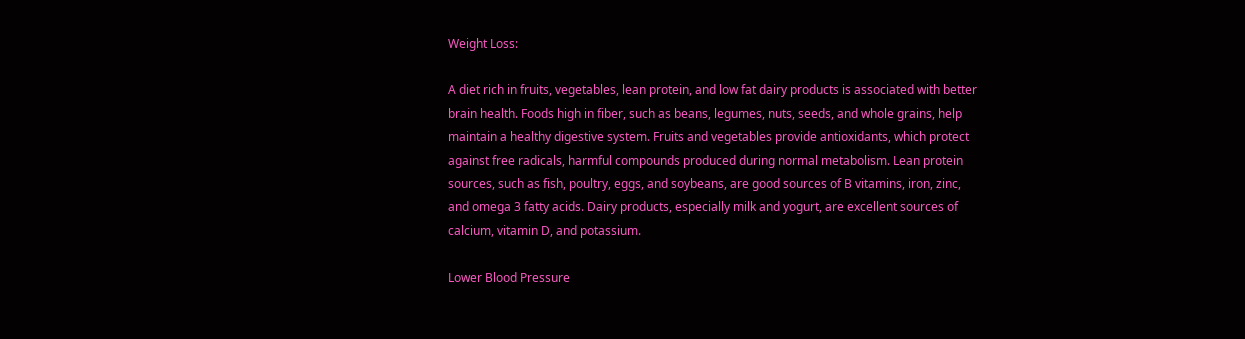Weight Loss:

A diet rich in fruits, vegetables, lean protein, and low fat dairy products is associated with better brain health. Foods high in fiber, such as beans, legumes, nuts, seeds, and whole grains, help maintain a healthy digestive system. Fruits and vegetables provide antioxidants, which protect against free radicals, harmful compounds produced during normal metabolism. Lean protein sources, such as fish, poultry, eggs, and soybeans, are good sources of B vitamins, iron, zinc, and omega 3 fatty acids. Dairy products, especially milk and yogurt, are excellent sources of calcium, vitamin D, and potassium.

Lower Blood Pressure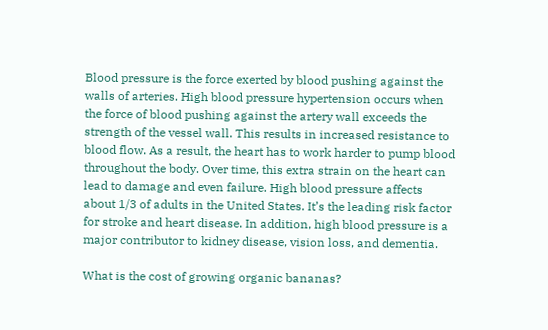Blood pressure is the force exerted by blood pushing against the walls of arteries. High blood pressure hypertension occurs when the force of blood pushing against the artery wall exceeds the strength of the vessel wall. This results in increased resistance to blood flow. As a result, the heart has to work harder to pump blood throughout the body. Over time, this extra strain on the heart can lead to damage and even failure. High blood pressure affects about 1/3 of adults in the United States. It’s the leading risk factor for stroke and heart disease. In addition, high blood pressure is a major contributor to kidney disease, vision loss, and dementia.

What is the cost of growing organic bananas?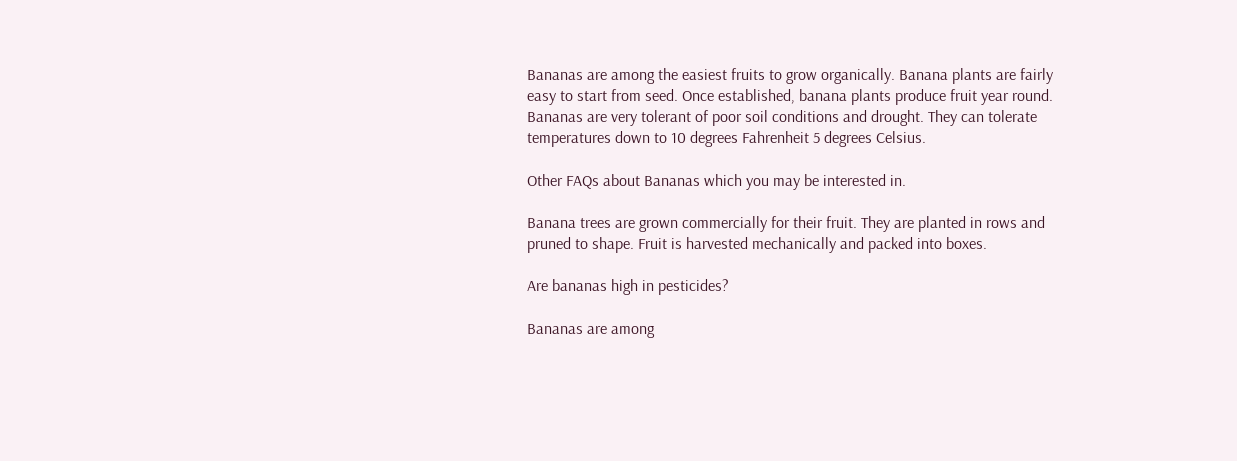Bananas are among the easiest fruits to grow organically. Banana plants are fairly easy to start from seed. Once established, banana plants produce fruit year round. Bananas are very tolerant of poor soil conditions and drought. They can tolerate temperatures down to 10 degrees Fahrenheit 5 degrees Celsius.

Other FAQs about Bananas which you may be interested in.

Banana trees are grown commercially for their fruit. They are planted in rows and pruned to shape. Fruit is harvested mechanically and packed into boxes.

Are bananas high in pesticides?

Bananas are among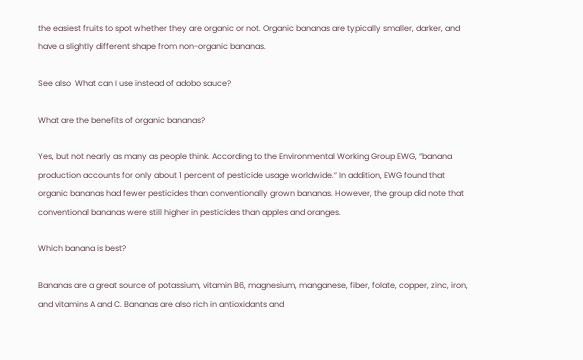the easiest fruits to spot whether they are organic or not. Organic bananas are typically smaller, darker, and have a slightly different shape from non-organic bananas.

See also  What can I use instead of adobo sauce?

What are the benefits of organic bananas?

Yes, but not nearly as many as people think. According to the Environmental Working Group EWG, “banana production accounts for only about 1 percent of pesticide usage worldwide.” In addition, EWG found that organic bananas had fewer pesticides than conventionally grown bananas. However, the group did note that conventional bananas were still higher in pesticides than apples and oranges.

Which banana is best?

Bananas are a great source of potassium, vitamin B6, magnesium, manganese, fiber, folate, copper, zinc, iron, and vitamins A and C. Bananas are also rich in antioxidants and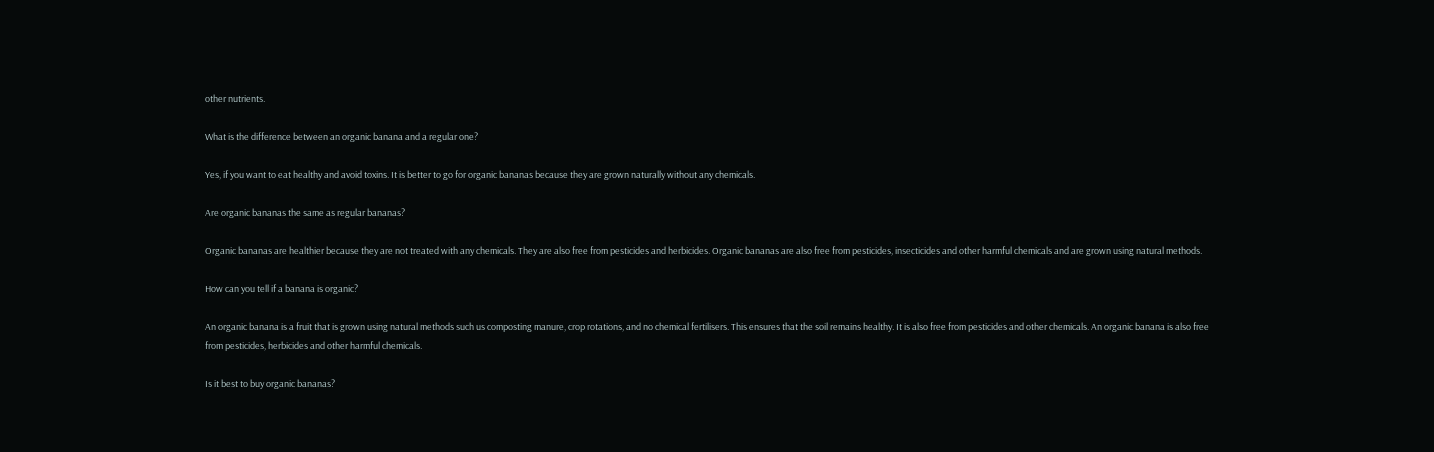other nutrients.

What is the difference between an organic banana and a regular one?

Yes, if you want to eat healthy and avoid toxins. It is better to go for organic bananas because they are grown naturally without any chemicals.

Are organic bananas the same as regular bananas?

Organic bananas are healthier because they are not treated with any chemicals. They are also free from pesticides and herbicides. Organic bananas are also free from pesticides, insecticides and other harmful chemicals and are grown using natural methods.

How can you tell if a banana is organic?

An organic banana is a fruit that is grown using natural methods such us composting manure, crop rotations, and no chemical fertilisers. This ensures that the soil remains healthy. It is also free from pesticides and other chemicals. An organic banana is also free from pesticides, herbicides and other harmful chemicals.

Is it best to buy organic bananas?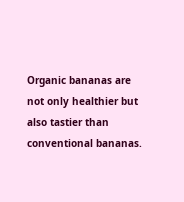Organic bananas are not only healthier but also tastier than conventional bananas.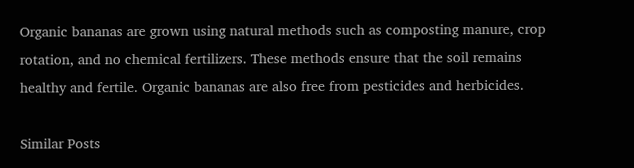Organic bananas are grown using natural methods such as composting manure, crop rotation, and no chemical fertilizers. These methods ensure that the soil remains healthy and fertile. Organic bananas are also free from pesticides and herbicides.

Similar Posts